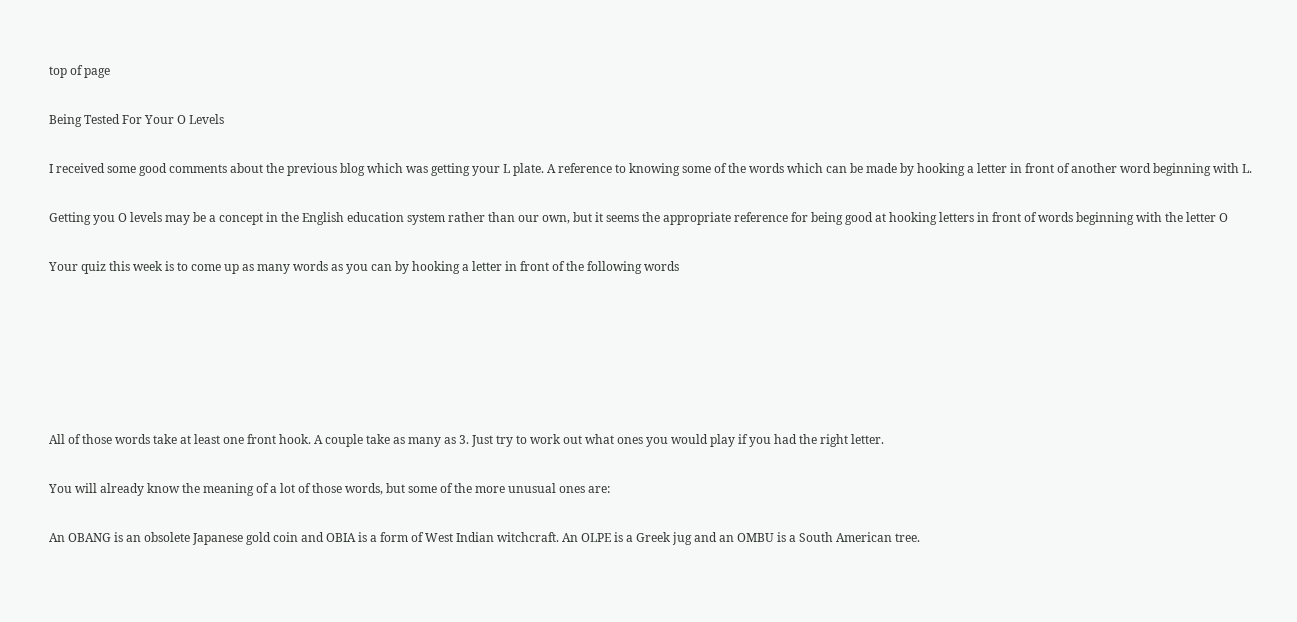top of page

Being Tested For Your O Levels

I received some good comments about the previous blog which was getting your L plate. A reference to knowing some of the words which can be made by hooking a letter in front of another word beginning with L.

Getting you O levels may be a concept in the English education system rather than our own, but it seems the appropriate reference for being good at hooking letters in front of words beginning with the letter O

Your quiz this week is to come up as many words as you can by hooking a letter in front of the following words






All of those words take at least one front hook. A couple take as many as 3. Just try to work out what ones you would play if you had the right letter.

You will already know the meaning of a lot of those words, but some of the more unusual ones are:

An OBANG is an obsolete Japanese gold coin and OBIA is a form of West Indian witchcraft. An OLPE is a Greek jug and an OMBU is a South American tree.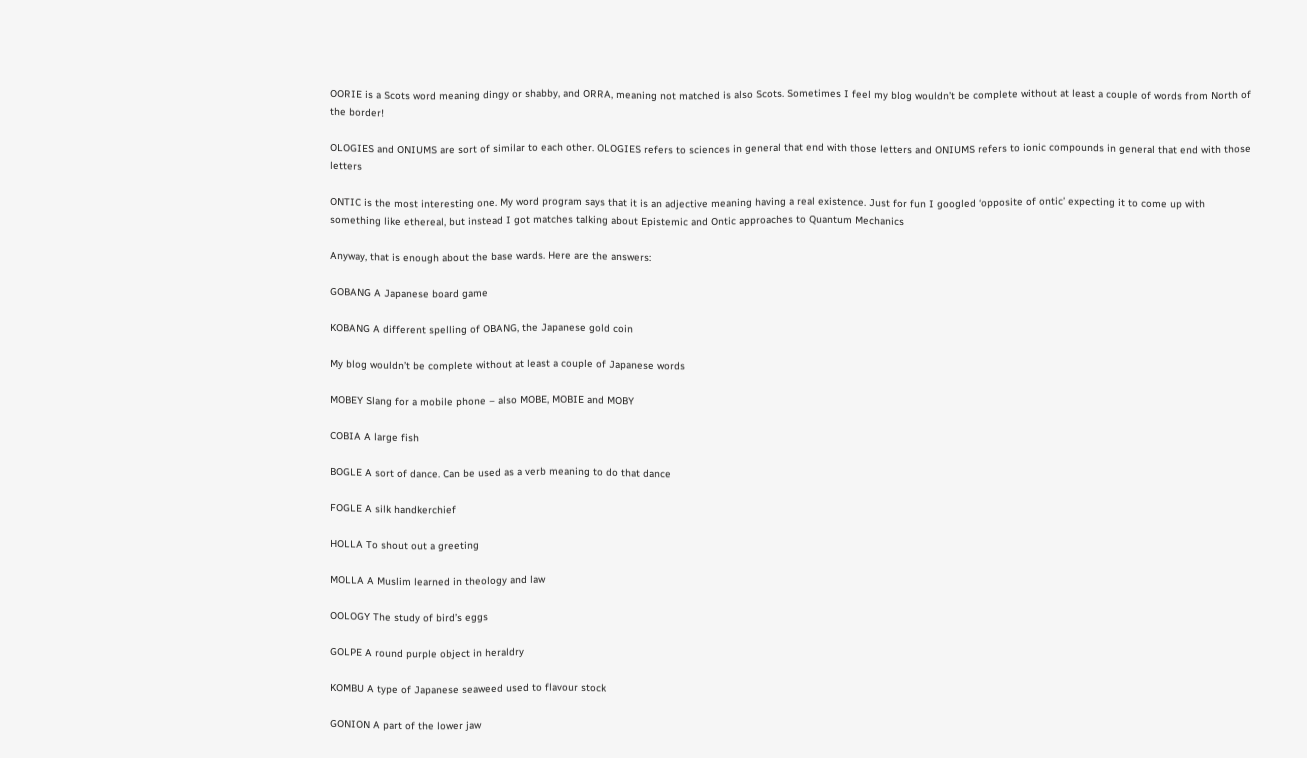OORIE is a Scots word meaning dingy or shabby, and ORRA, meaning not matched is also Scots. Sometimes I feel my blog wouldn’t be complete without at least a couple of words from North of the border!

OLOGIES and ONIUMS are sort of similar to each other. OLOGIES refers to sciences in general that end with those letters and ONIUMS refers to ionic compounds in general that end with those letters

ONTIC is the most interesting one. My word program says that it is an adjective meaning having a real existence. Just for fun I googled ‘opposite of ontic’ expecting it to come up with something like ethereal, but instead I got matches talking about Epistemic and Ontic approaches to Quantum Mechanics

Anyway, that is enough about the base wards. Here are the answers:

GOBANG A Japanese board game

KOBANG A different spelling of OBANG, the Japanese gold coin

My blog wouldn’t be complete without at least a couple of Japanese words

MOBEY Slang for a mobile phone – also MOBE, MOBIE and MOBY

COBIA A large fish

BOGLE A sort of dance. Can be used as a verb meaning to do that dance

FOGLE A silk handkerchief

HOLLA To shout out a greeting

MOLLA A Muslim learned in theology and law

OOLOGY The study of bird’s eggs

GOLPE A round purple object in heraldry

KOMBU A type of Japanese seaweed used to flavour stock

GONION A part of the lower jaw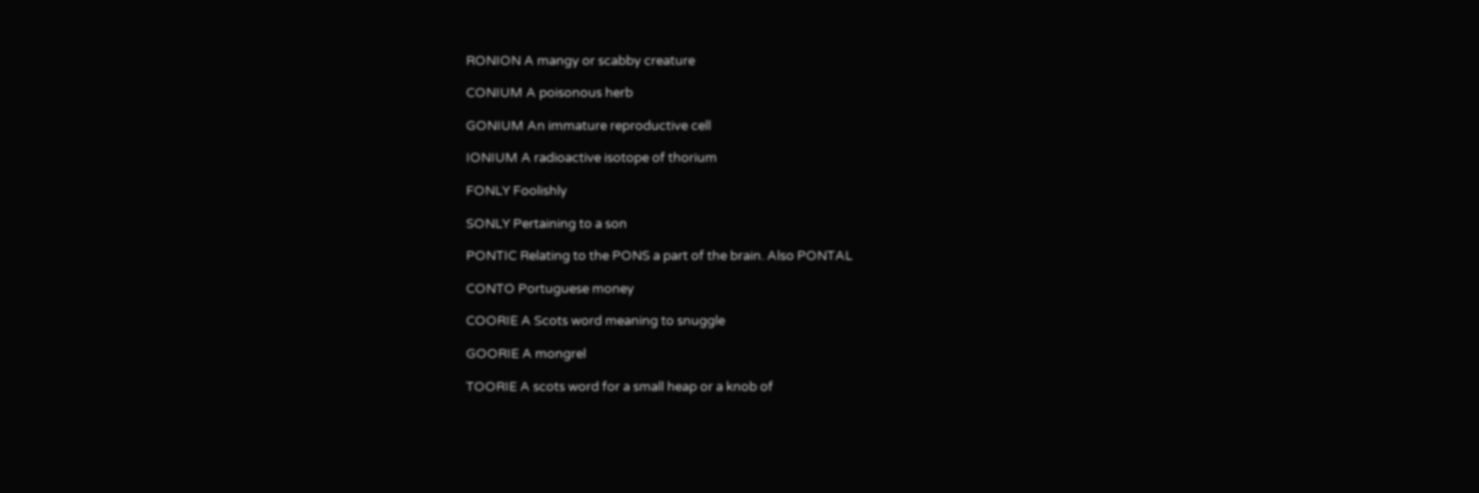RONION A mangy or scabby creature

CONIUM A poisonous herb

GONIUM An immature reproductive cell

IONIUM A radioactive isotope of thorium

FONLY Foolishly

SONLY Pertaining to a son

PONTIC Relating to the PONS a part of the brain. Also PONTAL

CONTO Portuguese money

COORIE A Scots word meaning to snuggle

GOORIE A mongrel

TOORIE A scots word for a small heap or a knob of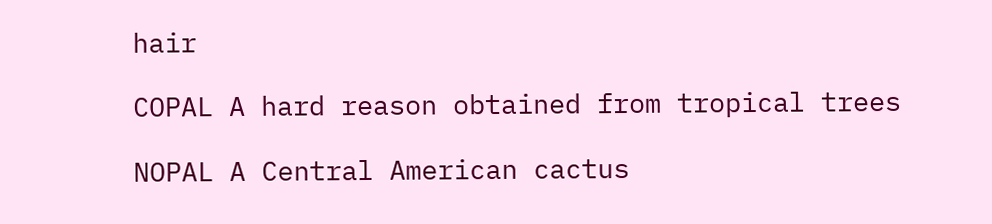hair

COPAL A hard reason obtained from tropical trees

NOPAL A Central American cactus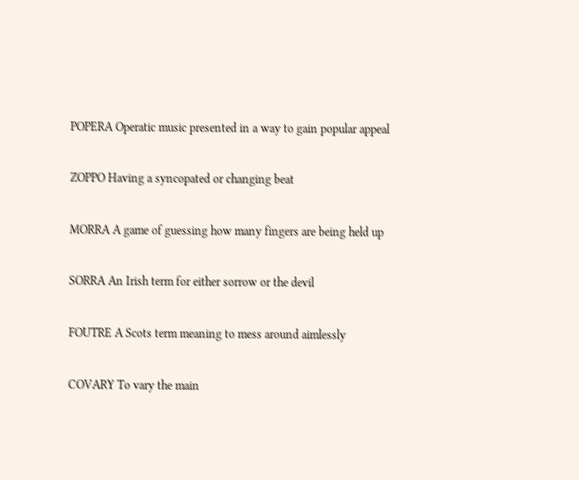POPERA Operatic music presented in a way to gain popular appeal

ZOPPO Having a syncopated or changing beat

MORRA A game of guessing how many fingers are being held up

SORRA An Irish term for either sorrow or the devil

FOUTRE A Scots term meaning to mess around aimlessly

COVARY To vary the main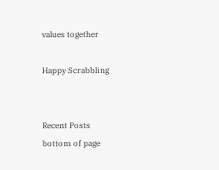values together

Happy Scrabbling


Recent Posts
bottom of page